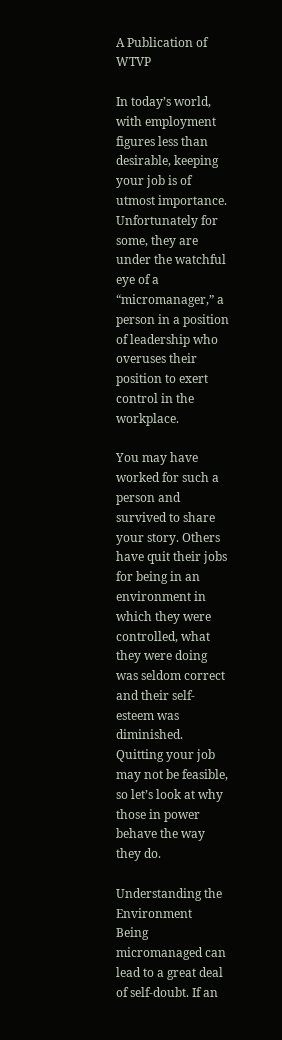A Publication of WTVP

In today’s world, with employment figures less than desirable, keeping your job is of utmost importance. Unfortunately for some, they are under the watchful eye of a “micromanager,” a person in a position of leadership who overuses their position to exert control in the workplace.

You may have worked for such a person and survived to share your story. Others have quit their jobs for being in an environment in which they were controlled, what they were doing was seldom correct and their self-esteem was diminished. Quitting your job may not be feasible, so let’s look at why those in power behave the way they do.

Understanding the Environment
Being micromanaged can lead to a great deal of self-doubt. If an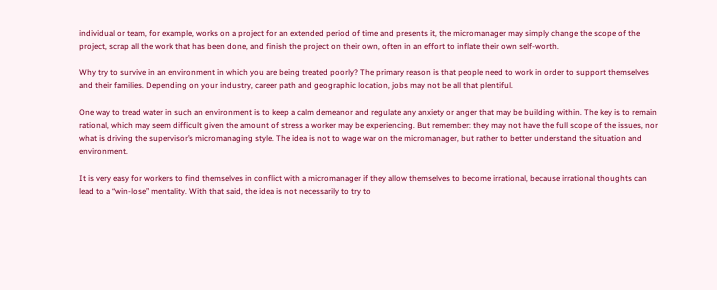individual or team, for example, works on a project for an extended period of time and presents it, the micromanager may simply change the scope of the project, scrap all the work that has been done, and finish the project on their own, often in an effort to inflate their own self-worth.

Why try to survive in an environment in which you are being treated poorly? The primary reason is that people need to work in order to support themselves and their families. Depending on your industry, career path and geographic location, jobs may not be all that plentiful.

One way to tread water in such an environment is to keep a calm demeanor and regulate any anxiety or anger that may be building within. The key is to remain rational, which may seem difficult given the amount of stress a worker may be experiencing. But remember: they may not have the full scope of the issues, nor what is driving the supervisor’s micromanaging style. The idea is not to wage war on the micromanager, but rather to better understand the situation and environment.

It is very easy for workers to find themselves in conflict with a micromanager if they allow themselves to become irrational, because irrational thoughts can lead to a “win-lose” mentality. With that said, the idea is not necessarily to try to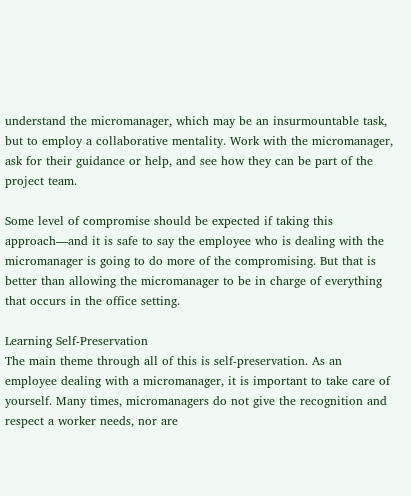understand the micromanager, which may be an insurmountable task, but to employ a collaborative mentality. Work with the micromanager, ask for their guidance or help, and see how they can be part of the project team.

Some level of compromise should be expected if taking this approach—and it is safe to say the employee who is dealing with the micromanager is going to do more of the compromising. But that is better than allowing the micromanager to be in charge of everything that occurs in the office setting.

Learning Self-Preservation
The main theme through all of this is self-preservation. As an employee dealing with a micromanager, it is important to take care of yourself. Many times, micromanagers do not give the recognition and respect a worker needs, nor are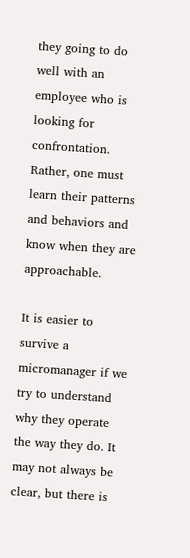they going to do well with an employee who is looking for confrontation. Rather, one must learn their patterns and behaviors and know when they are approachable.

It is easier to survive a micromanager if we try to understand why they operate the way they do. It may not always be clear, but there is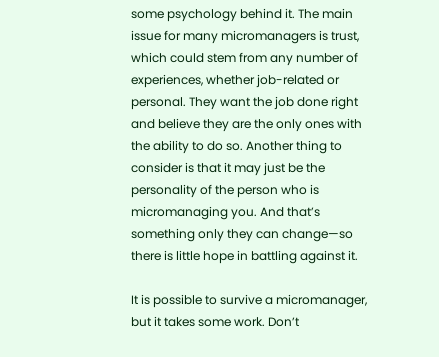some psychology behind it. The main issue for many micromanagers is trust, which could stem from any number of experiences, whether job-related or personal. They want the job done right and believe they are the only ones with the ability to do so. Another thing to consider is that it may just be the personality of the person who is micromanaging you. And that’s something only they can change—so there is little hope in battling against it.

It is possible to survive a micromanager, but it takes some work. Don’t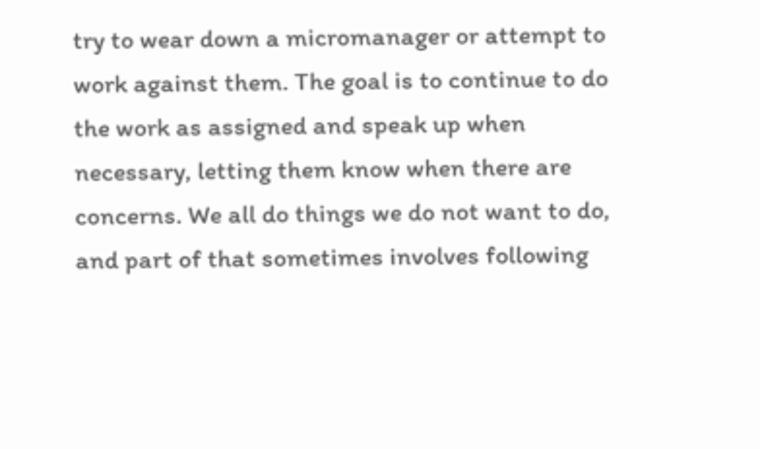try to wear down a micromanager or attempt to work against them. The goal is to continue to do the work as assigned and speak up when necessary, letting them know when there are concerns. We all do things we do not want to do, and part of that sometimes involves following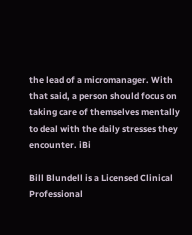the lead of a micromanager. With that said, a person should focus on taking care of themselves mentally to deal with the daily stresses they encounter. iBi

Bill Blundell is a Licensed Clinical Professional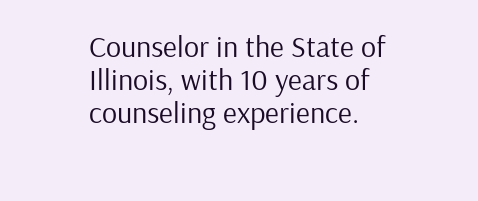Counselor in the State of Illinois, with 10 years of counseling experience.